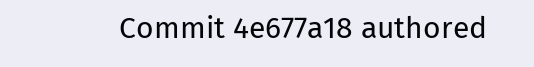Commit 4e677a18 authored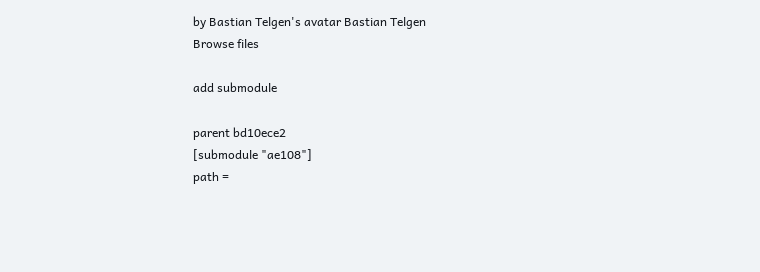by Bastian Telgen's avatar Bastian Telgen
Browse files

add submodule

parent bd10ece2
[submodule "ae108"]
path =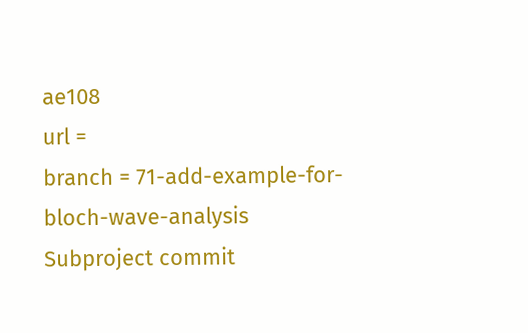ae108
url =
branch = 71-add-example-for-bloch-wave-analysis
Subproject commit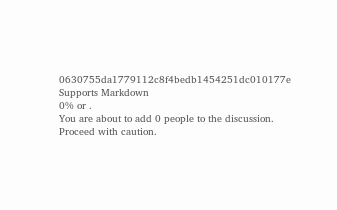0630755da1779112c8f4bedb1454251dc010177e
Supports Markdown
0% or .
You are about to add 0 people to the discussion. Proceed with caution.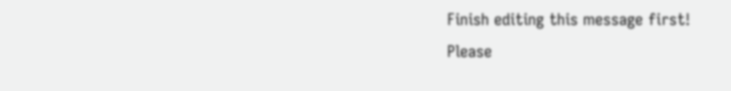Finish editing this message first!
Please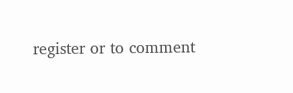register or to comment